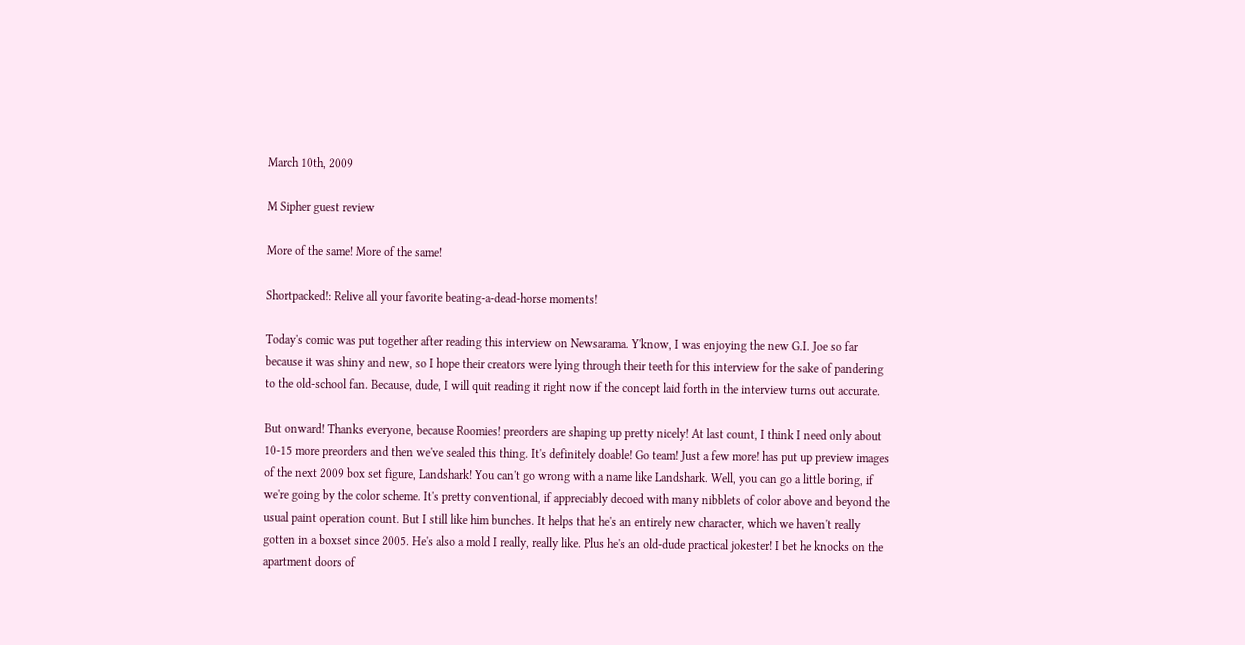March 10th, 2009

M Sipher guest review

More of the same! More of the same!

Shortpacked!: Relive all your favorite beating-a-dead-horse moments!

Today's comic was put together after reading this interview on Newsarama. Y'know, I was enjoying the new G.I. Joe so far because it was shiny and new, so I hope their creators were lying through their teeth for this interview for the sake of pandering to the old-school fan. Because, dude, I will quit reading it right now if the concept laid forth in the interview turns out accurate.

But onward! Thanks everyone, because Roomies! preorders are shaping up pretty nicely! At last count, I think I need only about 10-15 more preorders and then we've sealed this thing. It's definitely doable! Go team! Just a few more! has put up preview images of the next 2009 box set figure, Landshark! You can't go wrong with a name like Landshark. Well, you can go a little boring, if we're going by the color scheme. It's pretty conventional, if appreciably decoed with many nibblets of color above and beyond the usual paint operation count. But I still like him bunches. It helps that he's an entirely new character, which we haven't really gotten in a boxset since 2005. He's also a mold I really, really like. Plus he's an old-dude practical jokester! I bet he knocks on the apartment doors of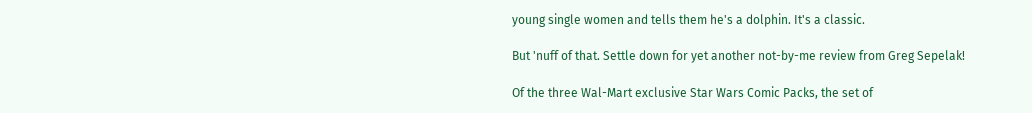young single women and tells them he's a dolphin. It's a classic.

But 'nuff of that. Settle down for yet another not-by-me review from Greg Sepelak!

Of the three Wal-Mart exclusive Star Wars Comic Packs, the set of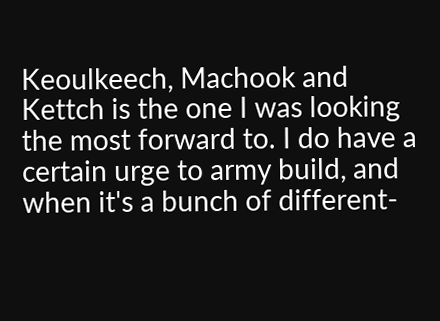Keoulkeech, Machook and Kettch is the one I was looking the most forward to. I do have a certain urge to army build, and when it's a bunch of different-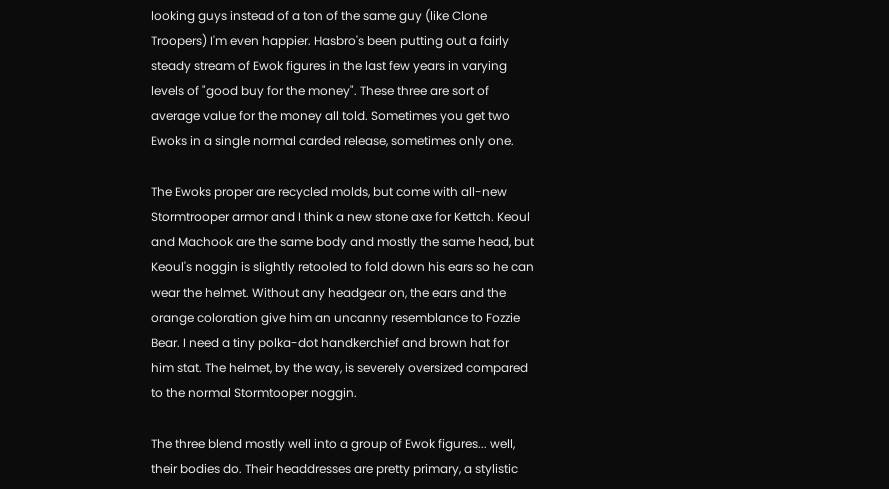looking guys instead of a ton of the same guy (like Clone Troopers) I'm even happier. Hasbro's been putting out a fairly steady stream of Ewok figures in the last few years in varying levels of "good buy for the money". These three are sort of average value for the money all told. Sometimes you get two Ewoks in a single normal carded release, sometimes only one.

The Ewoks proper are recycled molds, but come with all-new Stormtrooper armor and I think a new stone axe for Kettch. Keoul and Machook are the same body and mostly the same head, but Keoul's noggin is slightly retooled to fold down his ears so he can wear the helmet. Without any headgear on, the ears and the orange coloration give him an uncanny resemblance to Fozzie Bear. I need a tiny polka-dot handkerchief and brown hat for him stat. The helmet, by the way, is severely oversized compared to the normal Stormtooper noggin.

The three blend mostly well into a group of Ewok figures... well, their bodies do. Their headdresses are pretty primary, a stylistic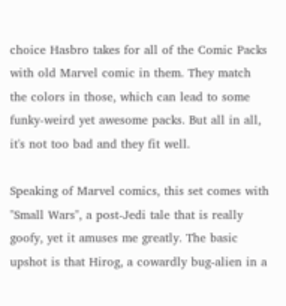choice Hasbro takes for all of the Comic Packs with old Marvel comic in them. They match the colors in those, which can lead to some funky-weird yet awesome packs. But all in all, it's not too bad and they fit well.

Speaking of Marvel comics, this set comes with "Small Wars", a post-Jedi tale that is really goofy, yet it amuses me greatly. The basic upshot is that Hirog, a cowardly bug-alien in a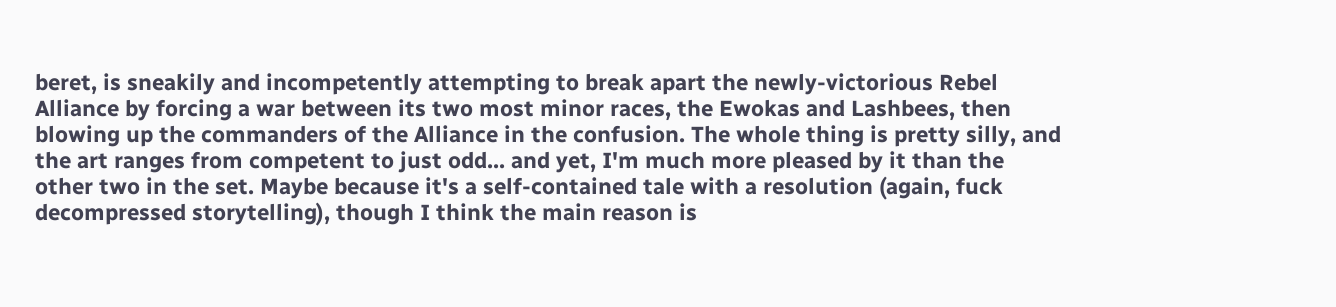beret, is sneakily and incompetently attempting to break apart the newly-victorious Rebel Alliance by forcing a war between its two most minor races, the Ewokas and Lashbees, then blowing up the commanders of the Alliance in the confusion. The whole thing is pretty silly, and the art ranges from competent to just odd... and yet, I'm much more pleased by it than the other two in the set. Maybe because it's a self-contained tale with a resolution (again, fuck decompressed storytelling), though I think the main reason is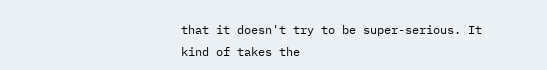that it doesn't try to be super-serious. It kind of takes the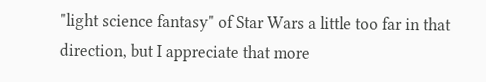"light science fantasy" of Star Wars a little too far in that direction, but I appreciate that more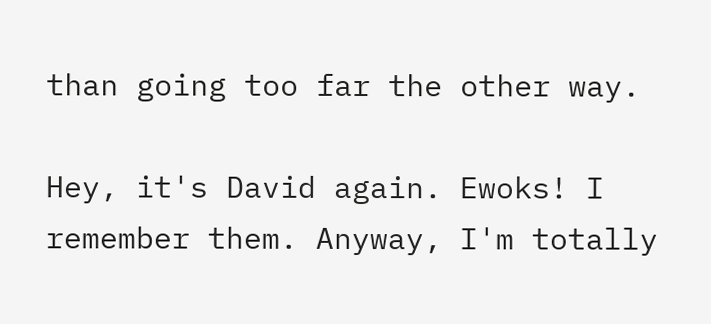than going too far the other way.

Hey, it's David again. Ewoks! I remember them. Anyway, I'm totally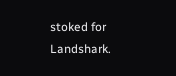stoked for Landshark.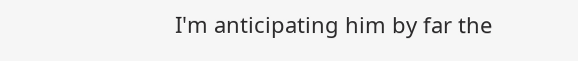I'm anticipating him by far the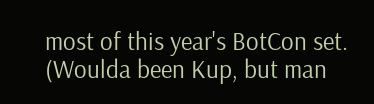most of this year's BotCon set. (Woulda been Kup, but man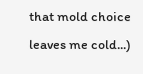that mold choice leaves me cold...)